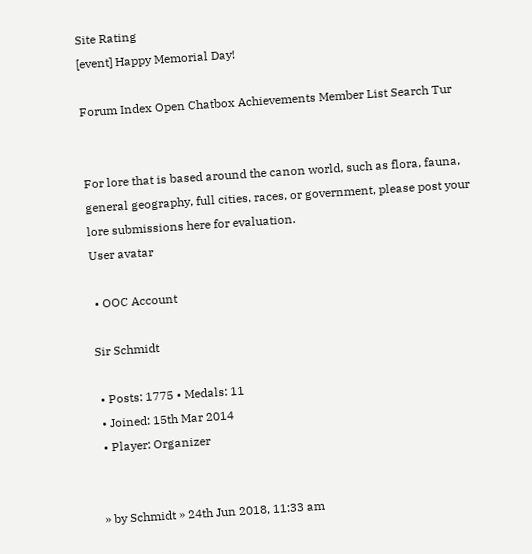Site Rating
[event] Happy Memorial Day!

Forum Index Open Chatbox Achievements Member List Search Tur


For lore that is based around the canon world, such as flora, fauna, general geography, full cities, races, or government, please post your lore submissions here for evaluation.
User avatar

 • OOC Account

Sir Schmidt

 • Posts: 1775 • Medals: 11
 • Joined: 15th Mar 2014
 • Player: Organizer


» by Schmidt » 24th Jun 2018, 11:33 am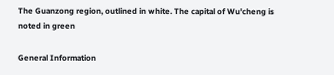The Guanzong region, outlined in white. The capital of Wu'cheng is noted in green

General Information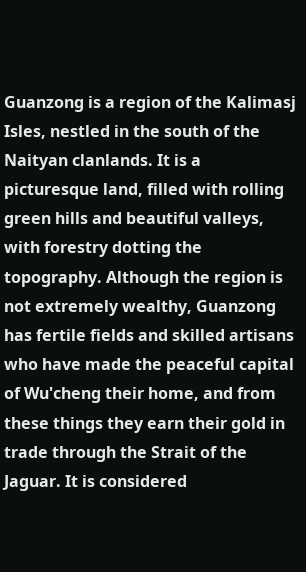Guanzong is a region of the Kalimasj Isles, nestled in the south of the Naityan clanlands. It is a picturesque land, filled with rolling green hills and beautiful valleys, with forestry dotting the topography. Although the region is not extremely wealthy, Guanzong has fertile fields and skilled artisans who have made the peaceful capital of Wu'cheng their home, and from these things they earn their gold in trade through the Strait of the Jaguar. It is considered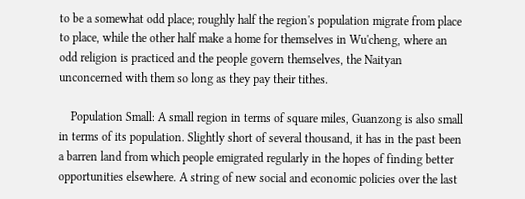to be a somewhat odd place; roughly half the region's population migrate from place to place, while the other half make a home for themselves in Wu'cheng, where an odd religion is practiced and the people govern themselves, the Naityan unconcerned with them so long as they pay their tithes.

    Population Small: A small region in terms of square miles, Guanzong is also small in terms of its population. Slightly short of several thousand, it has in the past been a barren land from which people emigrated regularly in the hopes of finding better opportunities elsewhere. A string of new social and economic policies over the last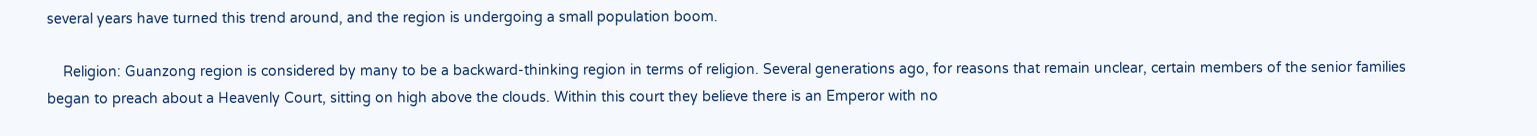several years have turned this trend around, and the region is undergoing a small population boom.

    Religion: Guanzong region is considered by many to be a backward-thinking region in terms of religion. Several generations ago, for reasons that remain unclear, certain members of the senior families began to preach about a Heavenly Court, sitting on high above the clouds. Within this court they believe there is an Emperor with no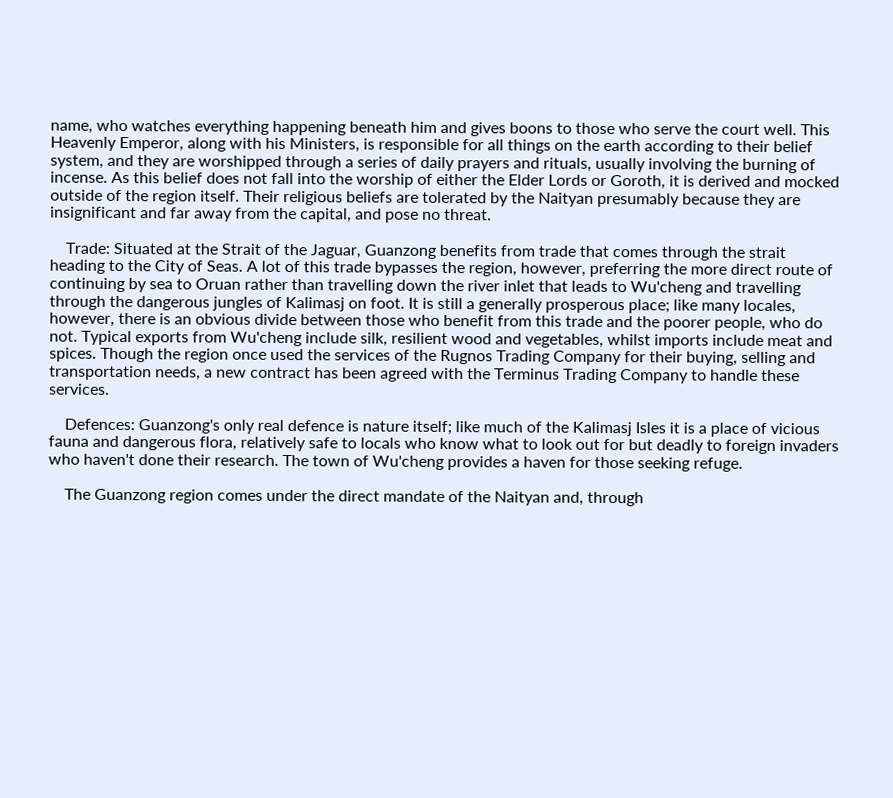name, who watches everything happening beneath him and gives boons to those who serve the court well. This Heavenly Emperor, along with his Ministers, is responsible for all things on the earth according to their belief system, and they are worshipped through a series of daily prayers and rituals, usually involving the burning of incense. As this belief does not fall into the worship of either the Elder Lords or Goroth, it is derived and mocked outside of the region itself. Their religious beliefs are tolerated by the Naityan presumably because they are insignificant and far away from the capital, and pose no threat.

    Trade: Situated at the Strait of the Jaguar, Guanzong benefits from trade that comes through the strait heading to the City of Seas. A lot of this trade bypasses the region, however, preferring the more direct route of continuing by sea to Oruan rather than travelling down the river inlet that leads to Wu'cheng and travelling through the dangerous jungles of Kalimasj on foot. It is still a generally prosperous place; like many locales, however, there is an obvious divide between those who benefit from this trade and the poorer people, who do not. Typical exports from Wu'cheng include silk, resilient wood and vegetables, whilst imports include meat and spices. Though the region once used the services of the Rugnos Trading Company for their buying, selling and transportation needs, a new contract has been agreed with the Terminus Trading Company to handle these services.

    Defences: Guanzong's only real defence is nature itself; like much of the Kalimasj Isles it is a place of vicious fauna and dangerous flora, relatively safe to locals who know what to look out for but deadly to foreign invaders who haven't done their research. The town of Wu'cheng provides a haven for those seeking refuge.

    The Guanzong region comes under the direct mandate of the Naityan and, through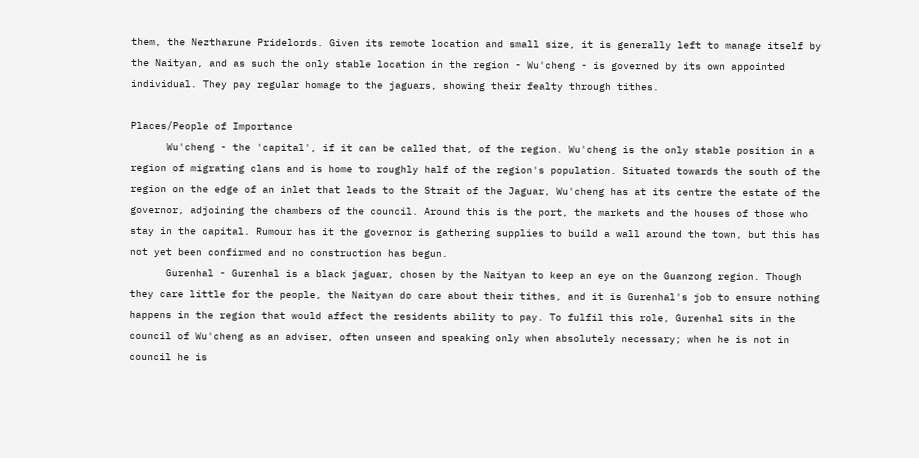them, the Neztharune Pridelords. Given its remote location and small size, it is generally left to manage itself by the Naityan, and as such the only stable location in the region - Wu'cheng - is governed by its own appointed individual. They pay regular homage to the jaguars, showing their fealty through tithes.

Places/People of Importance
      Wu'cheng - the 'capital', if it can be called that, of the region. Wu'cheng is the only stable position in a region of migrating clans and is home to roughly half of the region's population. Situated towards the south of the region on the edge of an inlet that leads to the Strait of the Jaguar, Wu'cheng has at its centre the estate of the governor, adjoining the chambers of the council. Around this is the port, the markets and the houses of those who stay in the capital. Rumour has it the governor is gathering supplies to build a wall around the town, but this has not yet been confirmed and no construction has begun.
      Gurenhal - Gurenhal is a black jaguar, chosen by the Naityan to keep an eye on the Guanzong region. Though they care little for the people, the Naityan do care about their tithes, and it is Gurenhal's job to ensure nothing happens in the region that would affect the residents ability to pay. To fulfil this role, Gurenhal sits in the council of Wu'cheng as an adviser, often unseen and speaking only when absolutely necessary; when he is not in council he is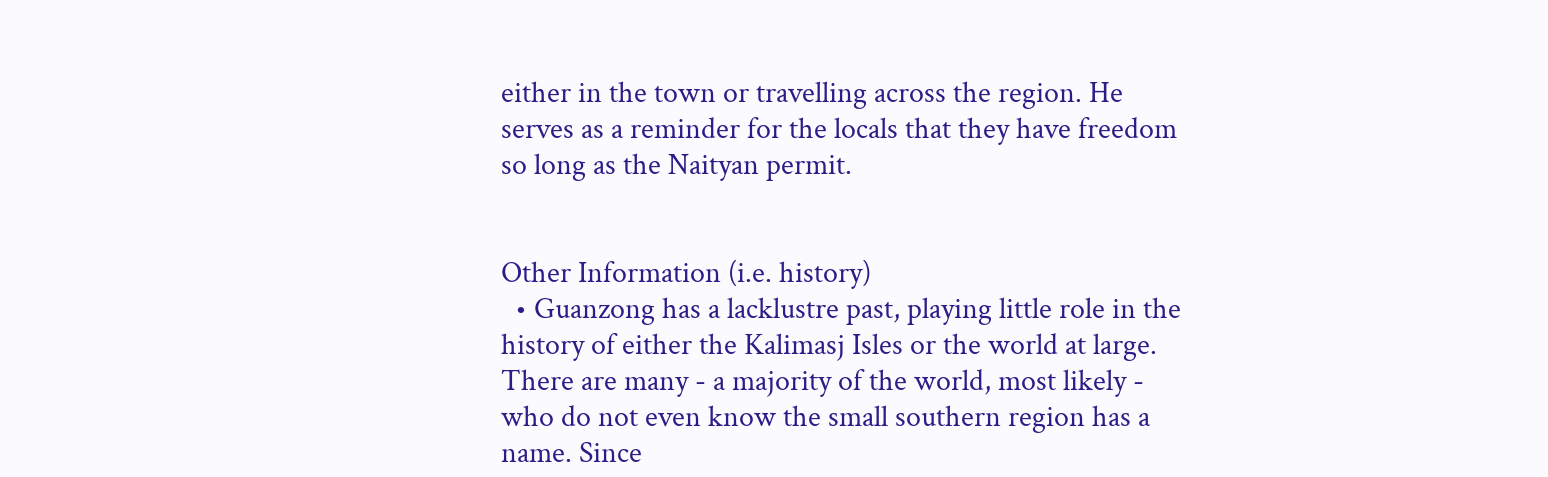either in the town or travelling across the region. He serves as a reminder for the locals that they have freedom so long as the Naityan permit.


Other Information (i.e. history)
  • Guanzong has a lacklustre past, playing little role in the history of either the Kalimasj Isles or the world at large. There are many - a majority of the world, most likely - who do not even know the small southern region has a name. Since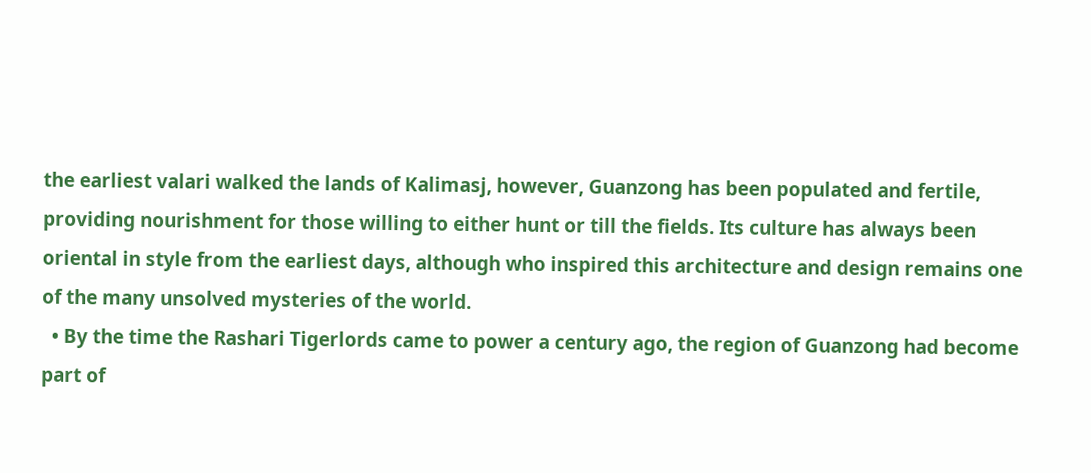the earliest valari walked the lands of Kalimasj, however, Guanzong has been populated and fertile, providing nourishment for those willing to either hunt or till the fields. Its culture has always been oriental in style from the earliest days, although who inspired this architecture and design remains one of the many unsolved mysteries of the world.
  • By the time the Rashari Tigerlords came to power a century ago, the region of Guanzong had become part of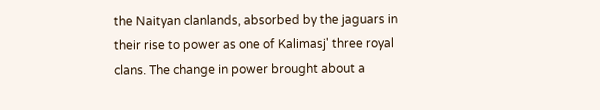the Naityan clanlands, absorbed by the jaguars in their rise to power as one of Kalimasj' three royal clans. The change in power brought about a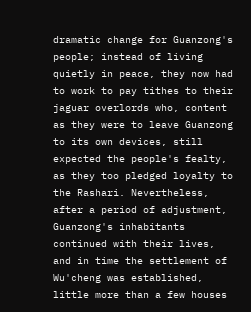dramatic change for Guanzong's people; instead of living quietly in peace, they now had to work to pay tithes to their jaguar overlords who, content as they were to leave Guanzong to its own devices, still expected the people's fealty, as they too pledged loyalty to the Rashari. Nevertheless, after a period of adjustment, Guanzong's inhabitants continued with their lives, and in time the settlement of Wu'cheng was established, little more than a few houses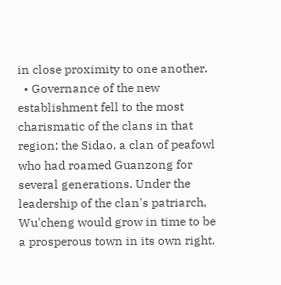in close proximity to one another.
  • Governance of the new establishment fell to the most charismatic of the clans in that region; the Sidao, a clan of peafowl who had roamed Guanzong for several generations. Under the leadership of the clan's patriarch, Wu'cheng would grow in time to be a prosperous town in its own right.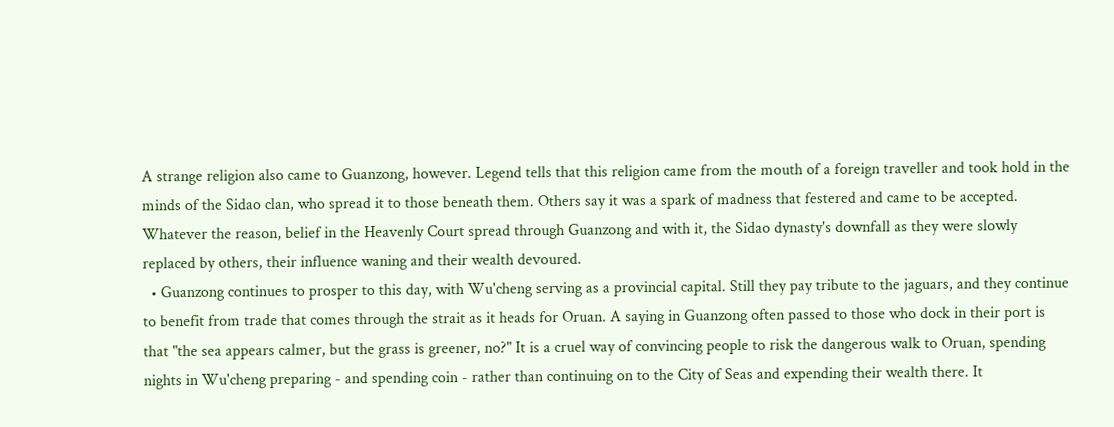A strange religion also came to Guanzong, however. Legend tells that this religion came from the mouth of a foreign traveller and took hold in the minds of the Sidao clan, who spread it to those beneath them. Others say it was a spark of madness that festered and came to be accepted. Whatever the reason, belief in the Heavenly Court spread through Guanzong and with it, the Sidao dynasty's downfall as they were slowly replaced by others, their influence waning and their wealth devoured.
  • Guanzong continues to prosper to this day, with Wu'cheng serving as a provincial capital. Still they pay tribute to the jaguars, and they continue to benefit from trade that comes through the strait as it heads for Oruan. A saying in Guanzong often passed to those who dock in their port is that "the sea appears calmer, but the grass is greener, no?" It is a cruel way of convincing people to risk the dangerous walk to Oruan, spending nights in Wu'cheng preparing - and spending coin - rather than continuing on to the City of Seas and expending their wealth there. It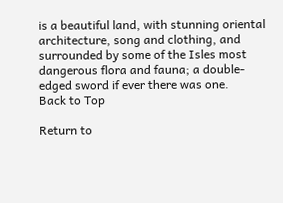is a beautiful land, with stunning oriental architecture, song and clothing, and surrounded by some of the Isles most dangerous flora and fauna; a double-edged sword if ever there was one.
Back to Top

Return to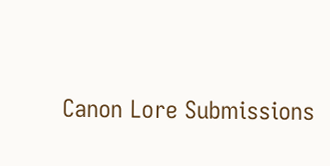Canon Lore Submissions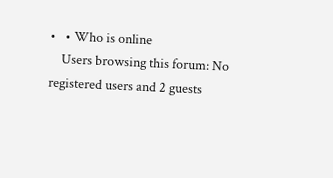•   • Who is online
    Users browsing this forum: No registered users and 2 guests